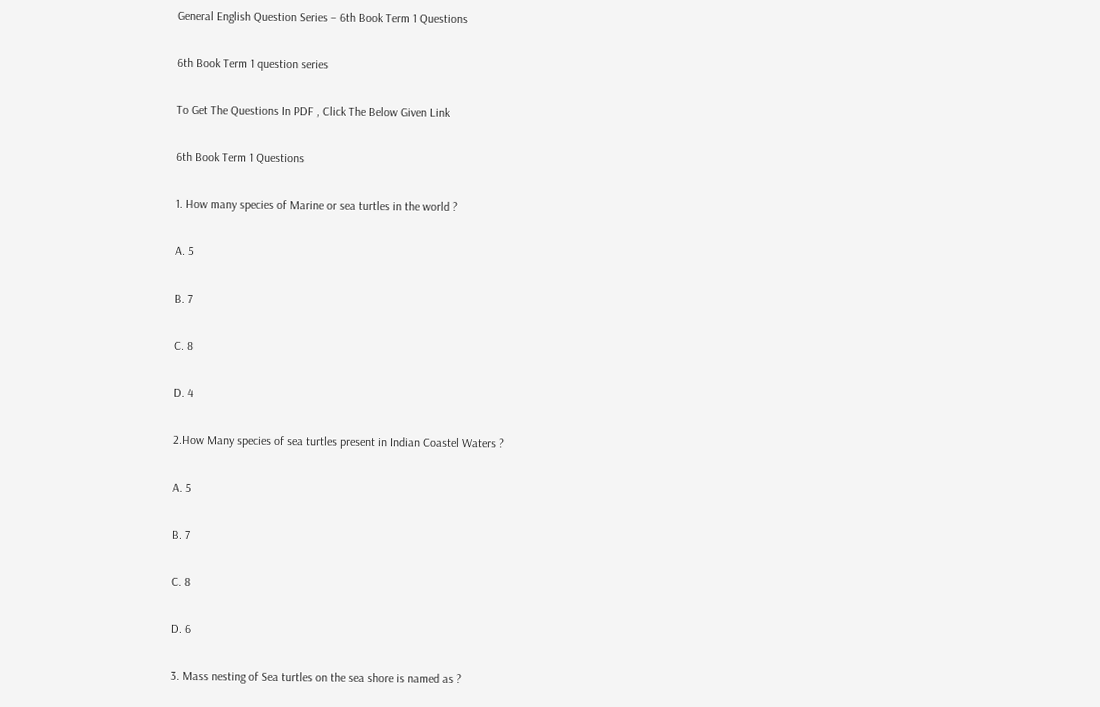General English Question Series – 6th Book Term 1 Questions

6th Book Term 1 question series

To Get The Questions In PDF , Click The Below Given Link

6th Book Term 1 Questions

1. How many species of Marine or sea turtles in the world ?

A. 5

B. 7

C. 8

D. 4

2.How Many species of sea turtles present in Indian Coastel Waters ?

A. 5

B. 7

C. 8

D. 6

3. Mass nesting of Sea turtles on the sea shore is named as ?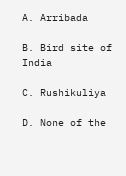A. Arribada

B. Bird site of India

C. Rushikuliya

D. None of the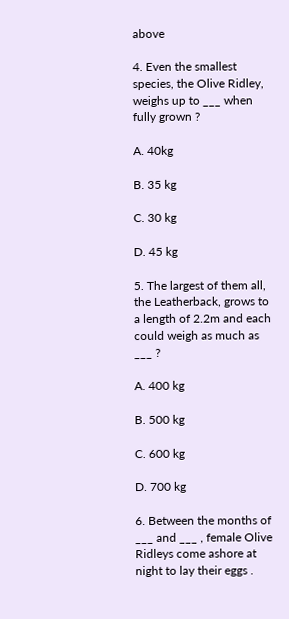above

4. Even the smallest species, the Olive Ridley, weighs up to ___ when fully grown ?

A. 40kg

B. 35 kg

C. 30 kg

D. 45 kg

5. The largest of them all, the Leatherback, grows to a length of 2.2m and each could weigh as much as ___ ?

A. 400 kg

B. 500 kg

C. 600 kg

D. 700 kg

6. Between the months of ___ and ___ , female Olive Ridleys come ashore at night to lay their eggs .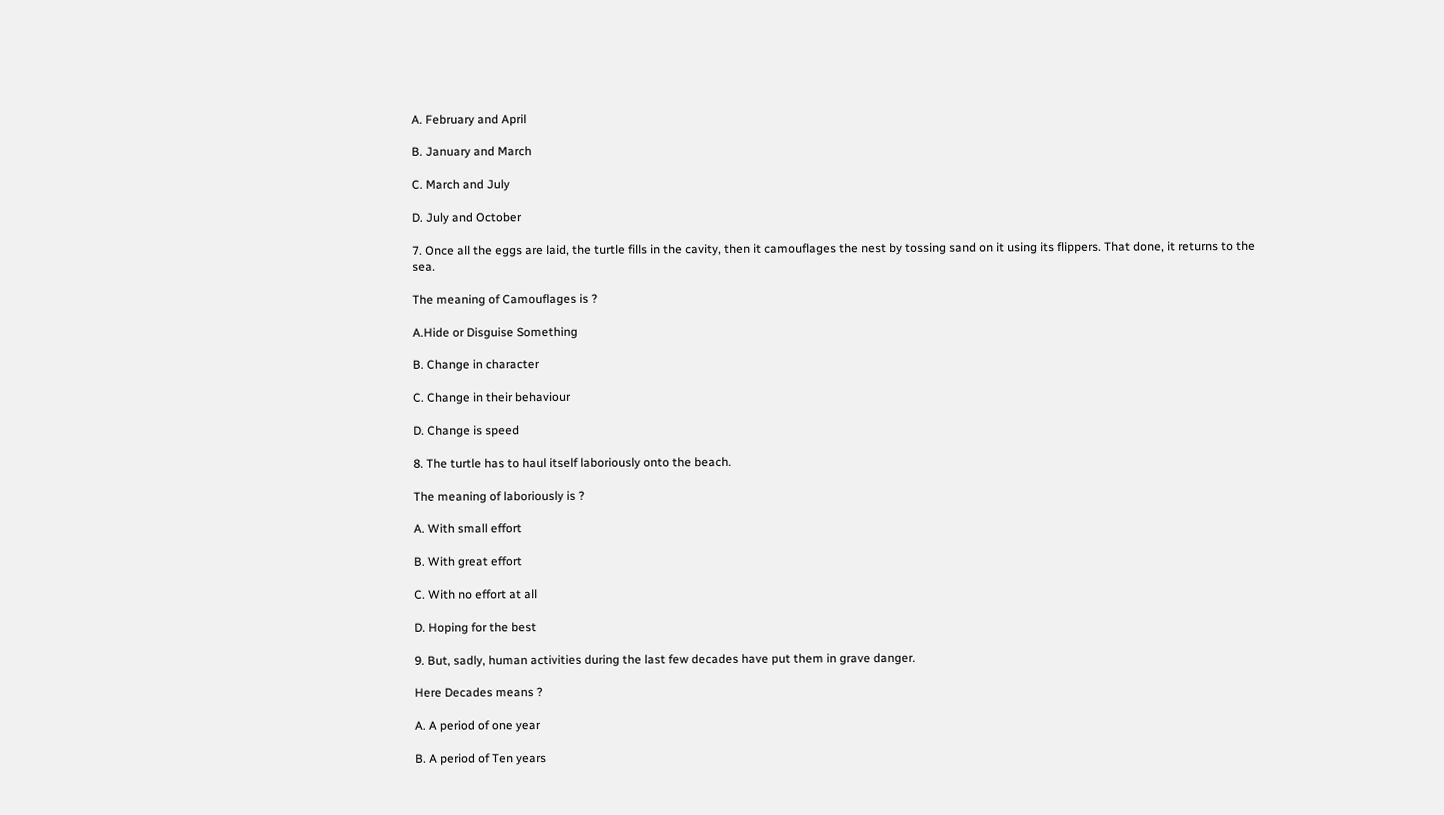A. February and April

B. January and March

C. March and July

D. July and October

7. Once all the eggs are laid, the turtle fills in the cavity, then it camouflages the nest by tossing sand on it using its flippers. That done, it returns to the sea.

The meaning of Camouflages is ?

A.Hide or Disguise Something

B. Change in character

C. Change in their behaviour

D. Change is speed

8. The turtle has to haul itself laboriously onto the beach.

The meaning of laboriously is ?

A. With small effort

B. With great effort

C. With no effort at all

D. Hoping for the best

9. But, sadly, human activities during the last few decades have put them in grave danger.

Here Decades means ?

A. A period of one year

B. A period of Ten years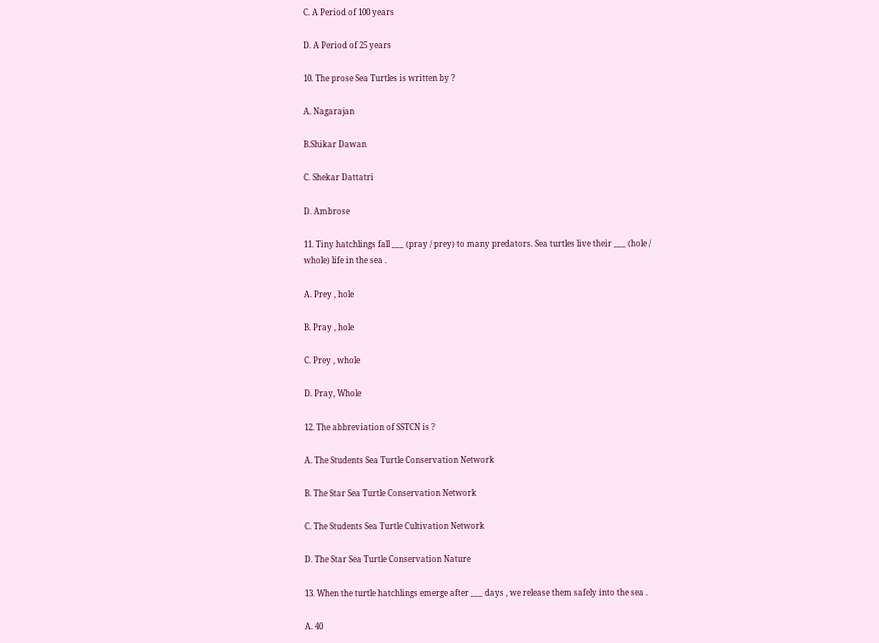C. A Period of 100 years

D. A Period of 25 years

10. The prose Sea Turtles is written by ?

A. Nagarajan

B.Shikar Dawan

C. Shekar Dattatri

D. Ambrose

11. Tiny hatchlings fall ___ (pray / prey) to many predators. Sea turtles live their ___ (hole / whole) life in the sea .

A. Prey , hole

B. Pray , hole

C. Prey , whole

D. Pray, Whole

12. The abbreviation of SSTCN is ?

A. The Students Sea Turtle Conservation Network

B. The Star Sea Turtle Conservation Network

C. The Students Sea Turtle Cultivation Network

D. The Star Sea Turtle Conservation Nature

13. When the turtle hatchlings emerge after ___ days , we release them safely into the sea .

A. 40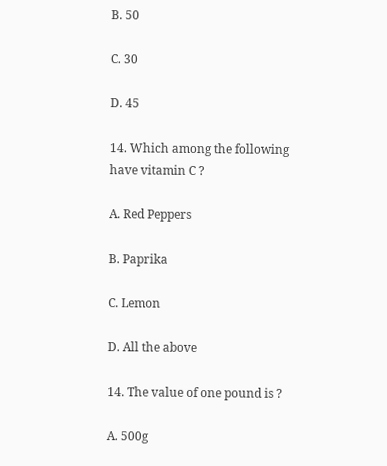B. 50

C. 30

D. 45

14. Which among the following have vitamin C ?

A. Red Peppers

B. Paprika

C. Lemon

D. All the above

14. The value of one pound is ?

A. 500g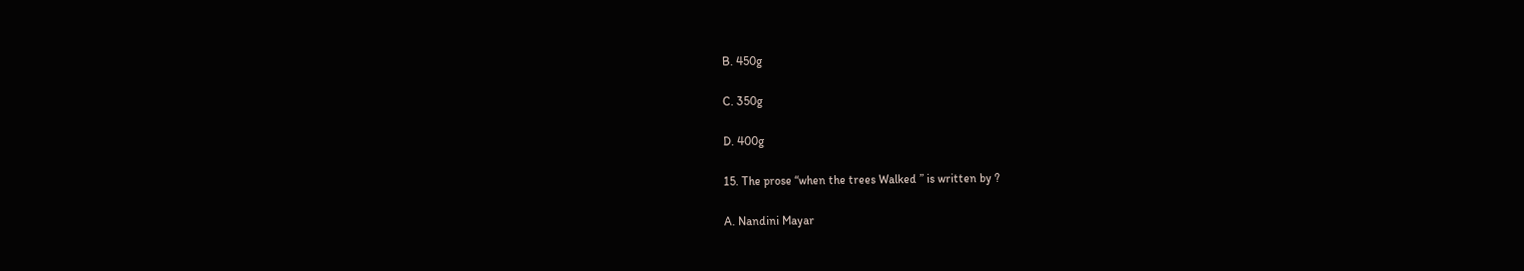B. 450g

C. 350g

D. 400g

15. The prose “when the trees Walked ” is written by ?

A. Nandini Mayar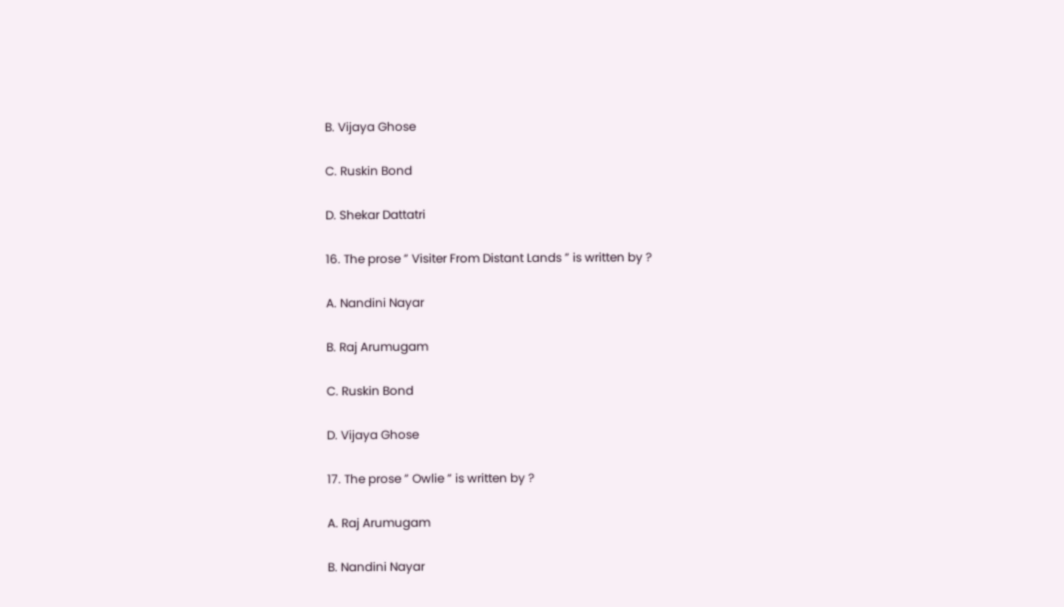B. Vijaya Ghose

C. Ruskin Bond

D. Shekar Dattatri

16. The prose ” Visiter From Distant Lands ” is written by ?

A. Nandini Nayar

B. Raj Arumugam

C. Ruskin Bond

D. Vijaya Ghose

17. The prose ” Owlie ” is written by ?

A. Raj Arumugam

B. Nandini Nayar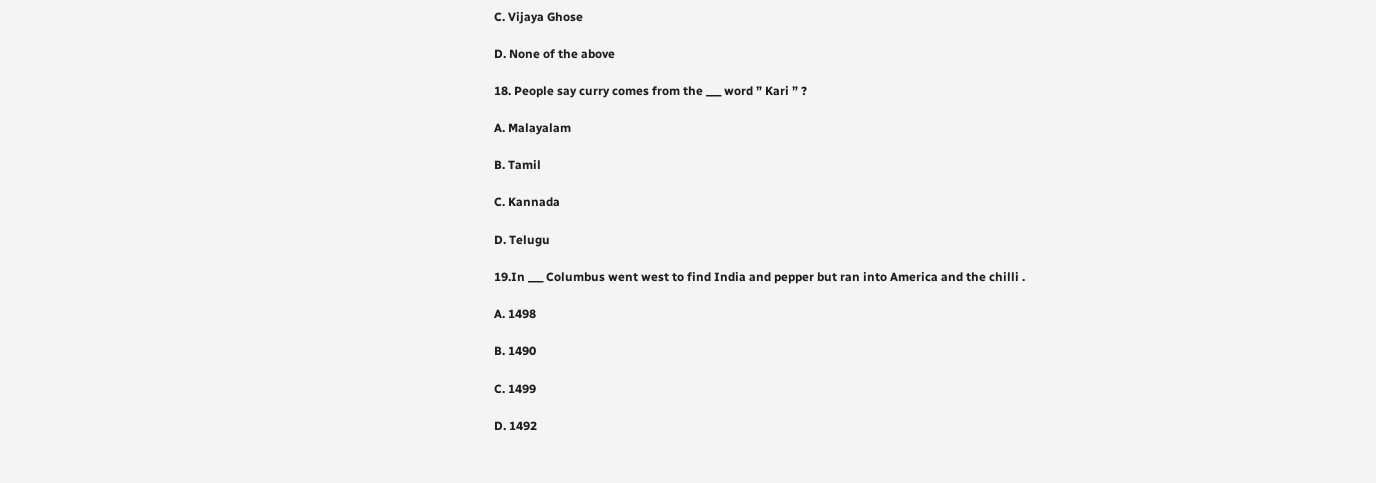C. Vijaya Ghose

D. None of the above

18. People say curry comes from the ___ word ” Kari ” ?

A. Malayalam

B. Tamil

C. Kannada

D. Telugu

19.In ___ Columbus went west to find India and pepper but ran into America and the chilli .

A. 1498

B. 1490

C. 1499

D. 1492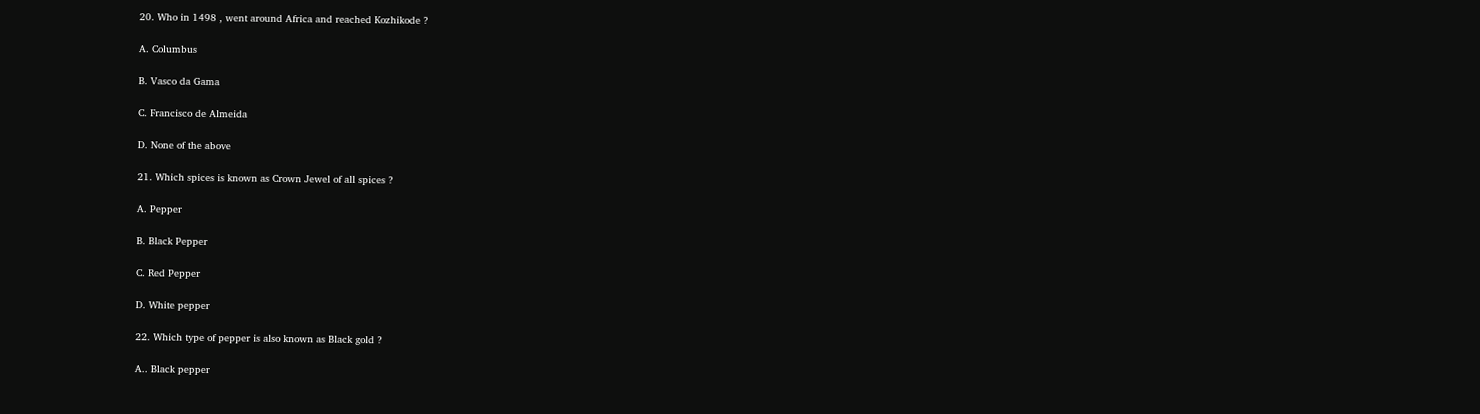20. Who in 1498 , went around Africa and reached Kozhikode ?

A. Columbus

B. Vasco da Gama

C. Francisco de Almeida

D. None of the above

21. Which spices is known as Crown Jewel of all spices ?

A. Pepper

B. Black Pepper

C. Red Pepper

D. White pepper

22. Which type of pepper is also known as Black gold ?

A.. Black pepper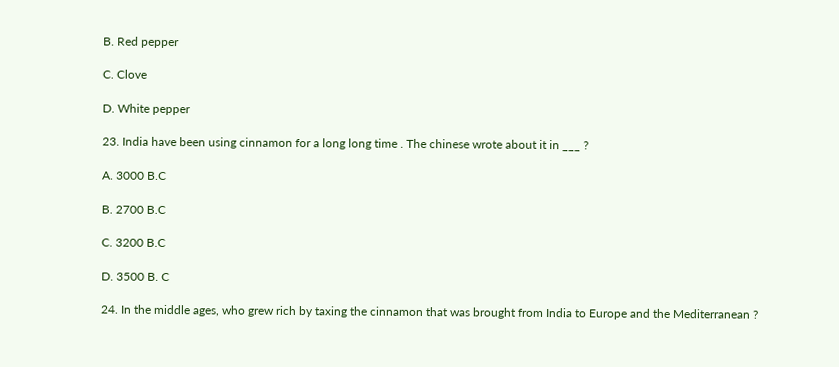B. Red pepper

C. Clove

D. White pepper

23. India have been using cinnamon for a long long time . The chinese wrote about it in ___ ?

A. 3000 B.C

B. 2700 B.C

C. 3200 B.C

D. 3500 B. C

24. In the middle ages, who grew rich by taxing the cinnamon that was brought from India to Europe and the Mediterranean ?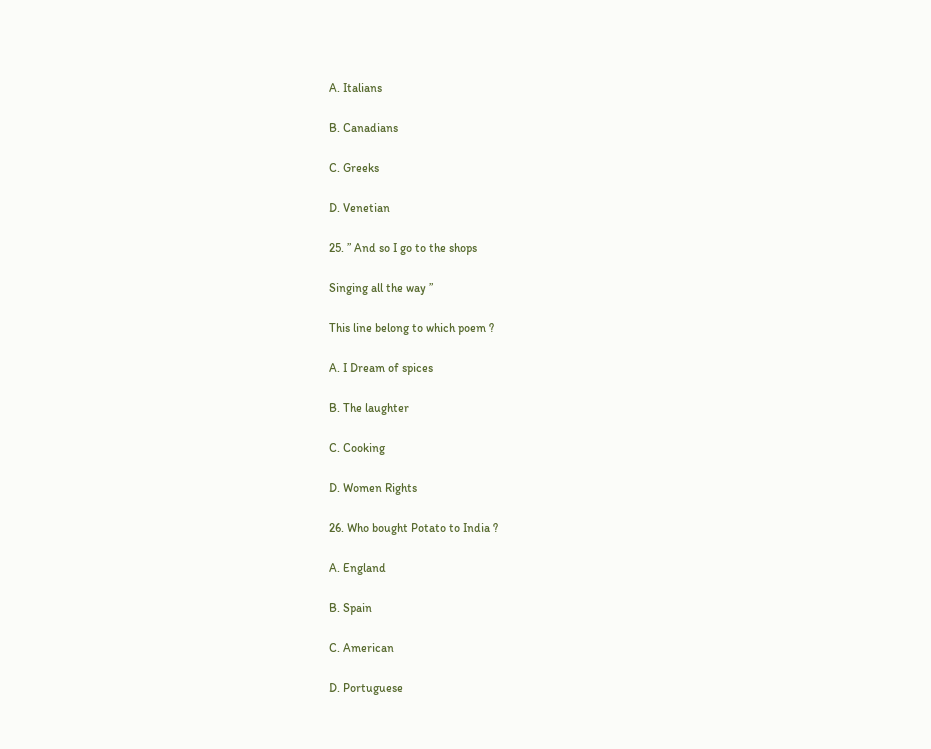A. Italians

B. Canadians

C. Greeks

D. Venetian

25. ” And so I go to the shops

Singing all the way ”

This line belong to which poem ?

A. I Dream of spices

B. The laughter

C. Cooking

D. Women Rights

26. Who bought Potato to India ?

A. England

B. Spain

C. American

D. Portuguese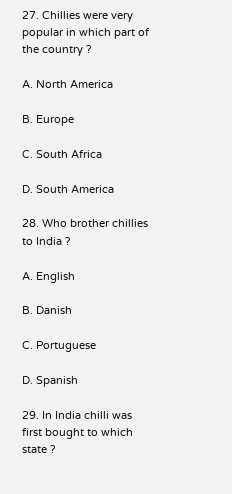27. Chillies were very popular in which part of the country ?

A. North America

B. Europe

C. South Africa

D. South America

28. Who brother chillies to India ?

A. English

B. Danish

C. Portuguese

D. Spanish

29. In India chilli was first bought to which state ?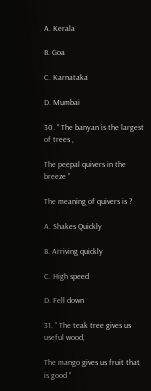A. Kerala

B. Goa

C. Karnataka

D. Mumbai

30. ” The banyan is the largest of trees ,

The peepal quivers in the breeze ”

The meaning of quivers is ?

A. Shakes Quickly

B. Arriving quickly

C. High speed

D. Fell down

31. ” The teak tree gives us useful wood,

The mango gives us fruit that is good ”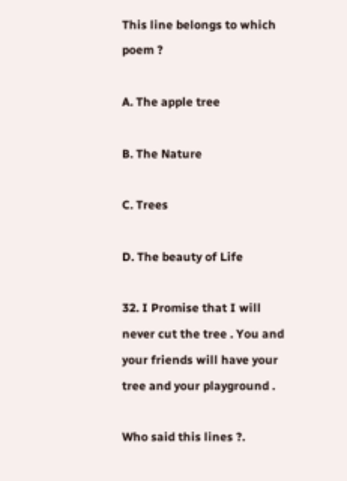This line belongs to which poem ?

A. The apple tree

B. The Nature

C. Trees

D. The beauty of Life

32. I Promise that I will never cut the tree . You and your friends will have your tree and your playground .

Who said this lines ?.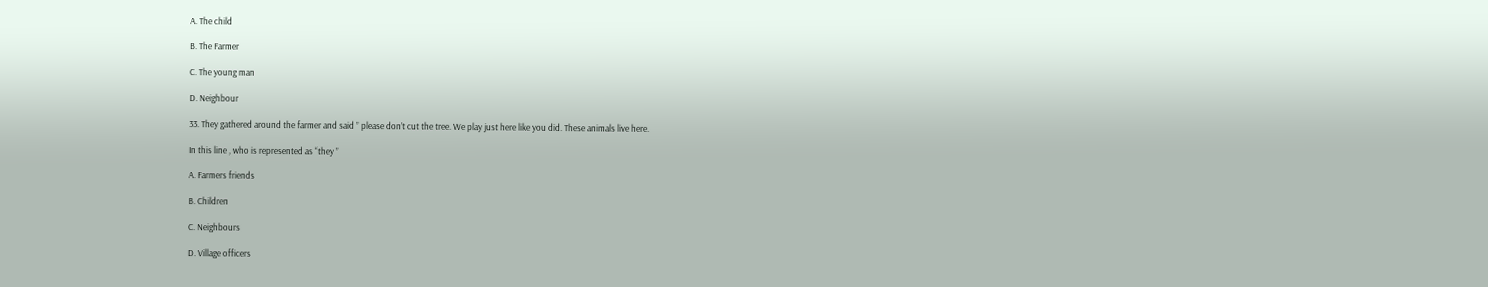A. The child

B. The Farmer

C. The young man

D. Neighbour

33. They gathered around the farmer and said ” please don’t cut the tree. We play just here like you did. These animals live here.

In this line , who is represented as “they ”

A. Farmers friends

B. Children

C. Neighbours

D. Village officers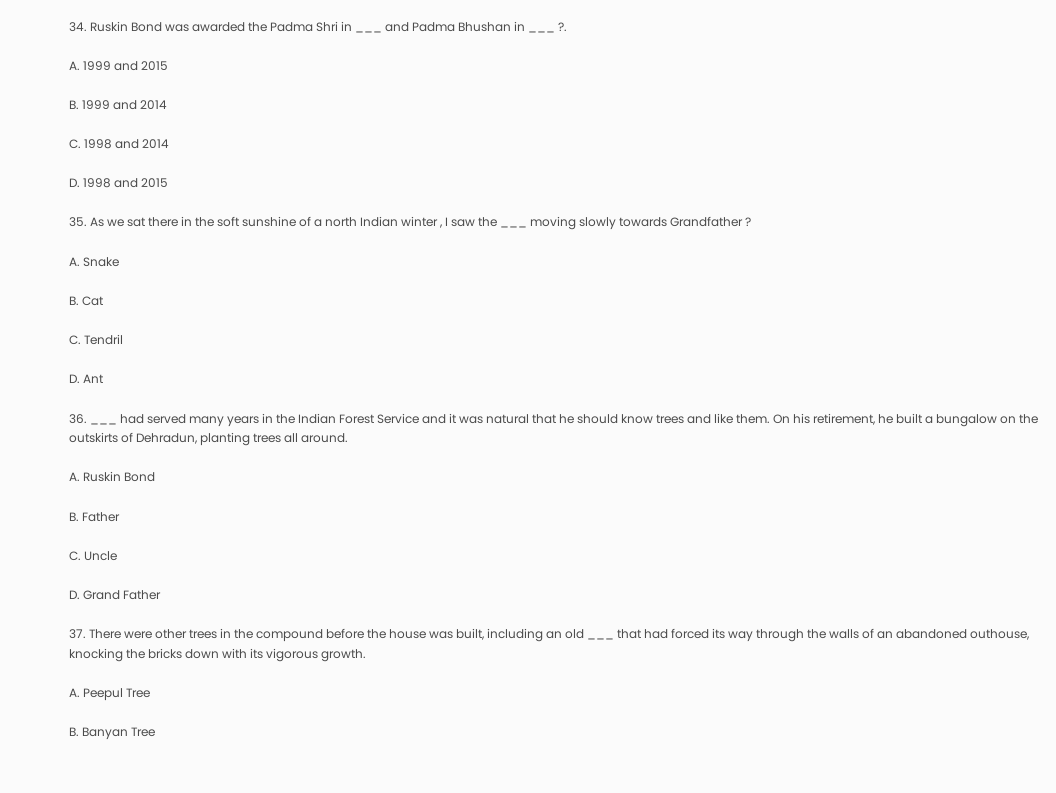34. Ruskin Bond was awarded the Padma Shri in ___ and Padma Bhushan in ___ ?.

A. 1999 and 2015

B. 1999 and 2014

C. 1998 and 2014

D. 1998 and 2015

35. As we sat there in the soft sunshine of a north Indian winter , I saw the ___ moving slowly towards Grandfather ?

A. Snake

B. Cat

C. Tendril

D. Ant

36. ___ had served many years in the Indian Forest Service and it was natural that he should know trees and like them. On his retirement, he built a bungalow on the outskirts of Dehradun, planting trees all around.

A. Ruskin Bond

B. Father

C. Uncle

D. Grand Father

37. There were other trees in the compound before the house was built, including an old ___ that had forced its way through the walls of an abandoned outhouse, knocking the bricks down with its vigorous growth.

A. Peepul Tree

B. Banyan Tree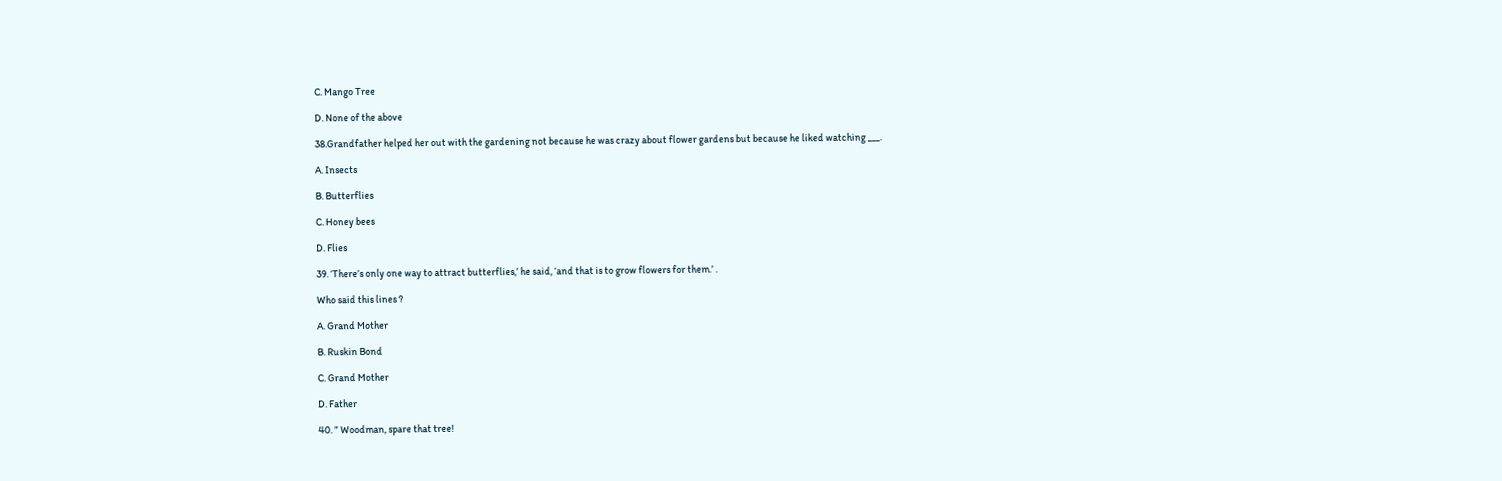C. Mango Tree

D. None of the above

38.Grandfather helped her out with the gardening not because he was crazy about flower gardens but because he liked watching ___.

A. Insects

B. Butterflies

C. Honey bees

D. Flies

39. ‘There’s only one way to attract butterflies,’ he said, ‘and that is to grow flowers for them.’ .

Who said this lines ?

A. Grand Mother

B. Ruskin Bond

C. Grand Mother

D. Father

40. ” Woodman, spare that tree!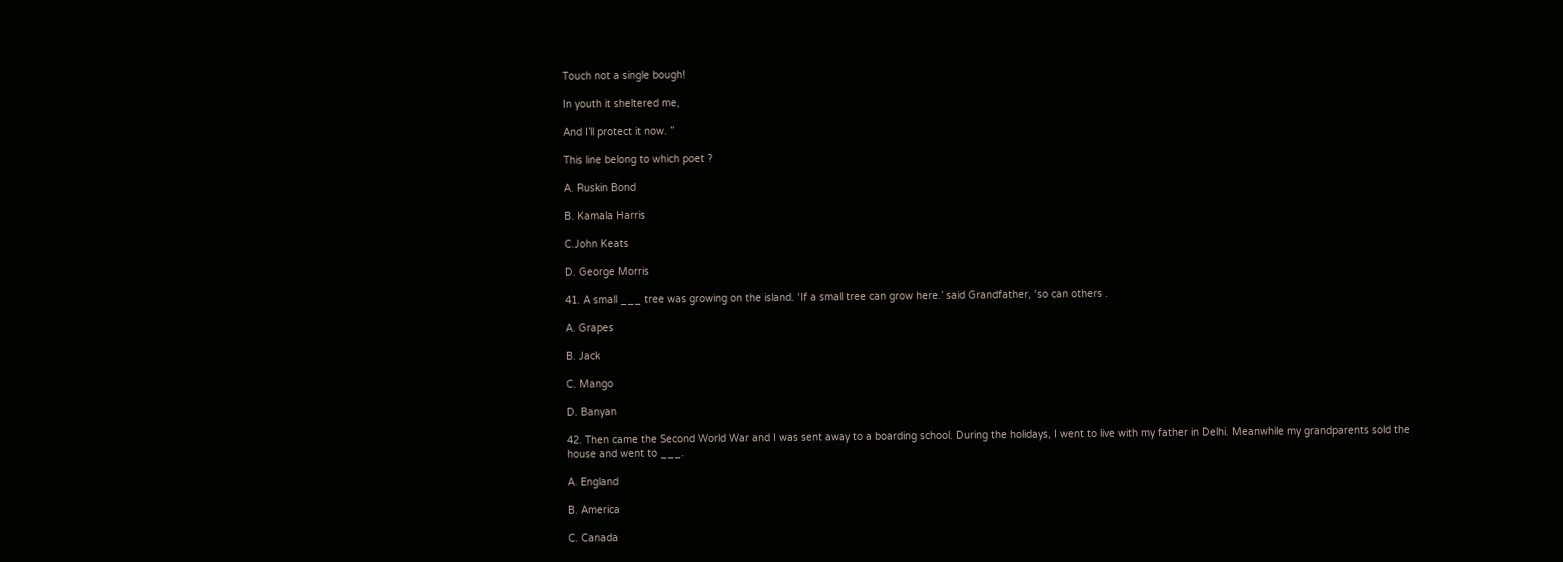Touch not a single bough!

In youth it sheltered me,

And I’ll protect it now. ”

This line belong to which poet ?

A. Ruskin Bond

B. Kamala Harris

C.John Keats

D. George Morris

41. A small ___ tree was growing on the island. ‘If a small tree can grow here.’ said Grandfather, ‘so can others .

A. Grapes

B. Jack

C. Mango

D. Banyan

42. Then came the Second World War and I was sent away to a boarding school. During the holidays, I went to live with my father in Delhi. Meanwhile my grandparents sold the house and went to ___.

A. England

B. America

C. Canada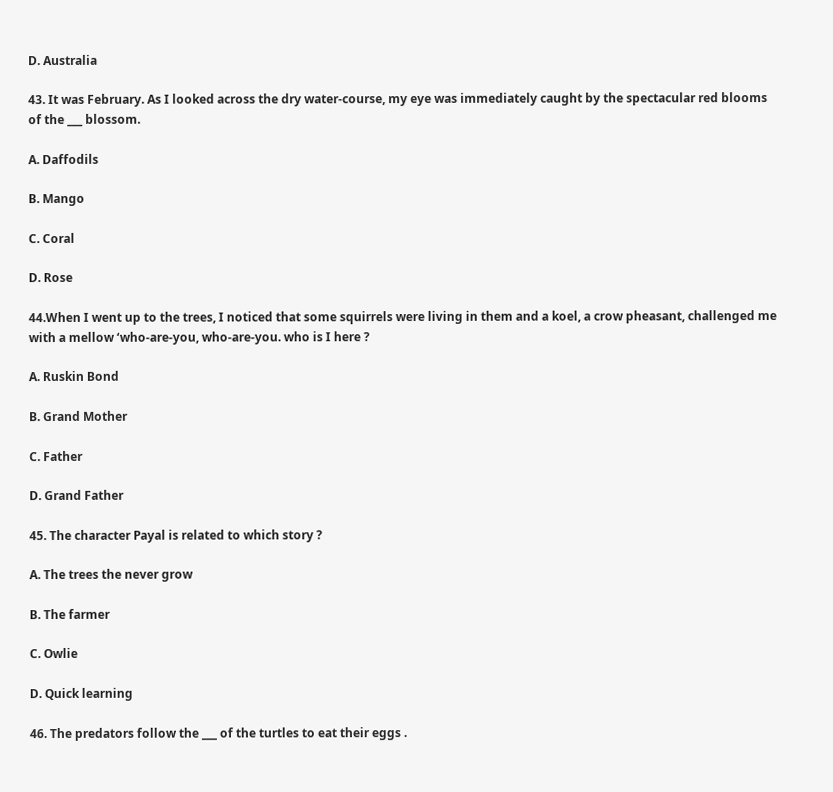D. Australia

43. It was February. As I looked across the dry water-course, my eye was immediately caught by the spectacular red blooms of the ___ blossom.

A. Daffodils

B. Mango

C. Coral

D. Rose

44.When I went up to the trees, I noticed that some squirrels were living in them and a koel, a crow pheasant, challenged me with a mellow ‘who-are-you, who-are-you. who is I here ?

A. Ruskin Bond

B. Grand Mother

C. Father

D. Grand Father

45. The character Payal is related to which story ?

A. The trees the never grow

B. The farmer

C. Owlie

D. Quick learning

46. The predators follow the ___ of the turtles to eat their eggs .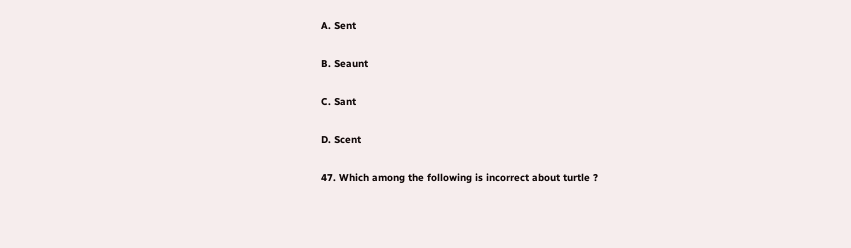A. Sent

B. Seaunt

C. Sant

D. Scent

47. Which among the following is incorrect about turtle ?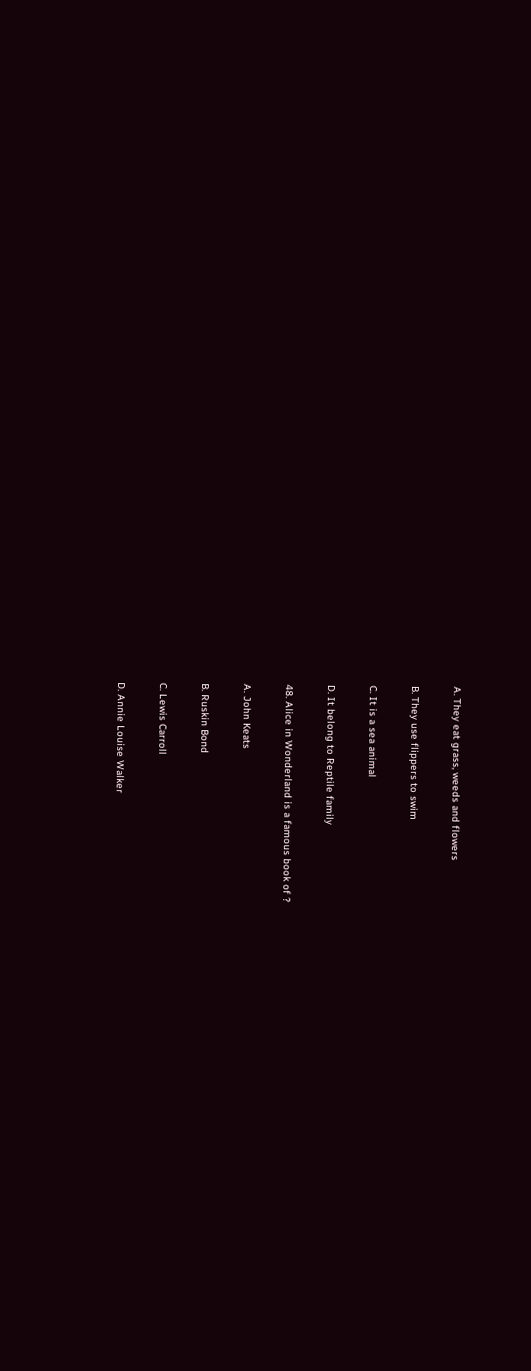A. They eat grass, weeds and flowers

B. They use flippers to swim

C. It is a sea animal

D. It belong to Reptile family

48. Alice in Wonderland is a famous book of ?

A. John Keats

B. Ruskin Bond

C. Lewis Carroll

D. Annie Louise Walker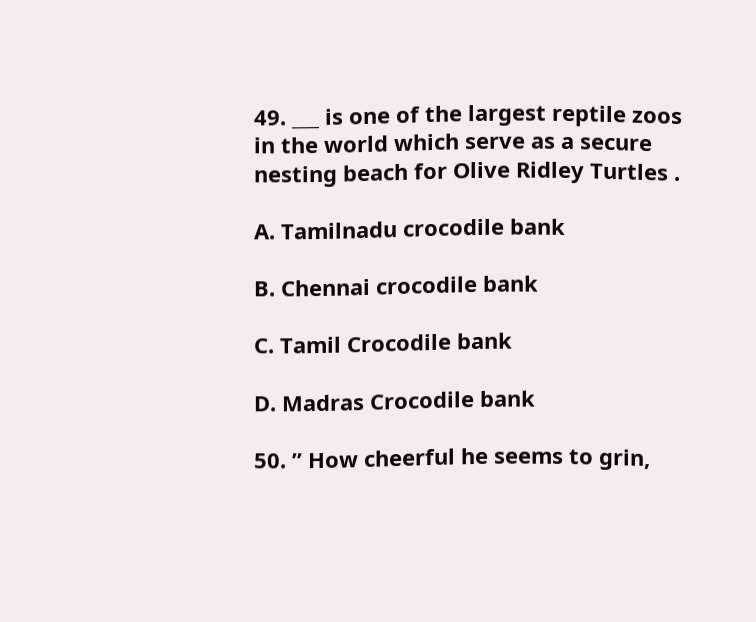49. ___ is one of the largest reptile zoos in the world which serve as a secure nesting beach for Olive Ridley Turtles .

A. Tamilnadu crocodile bank

B. Chennai crocodile bank

C. Tamil Crocodile bank

D. Madras Crocodile bank

50. ” How cheerful he seems to grin,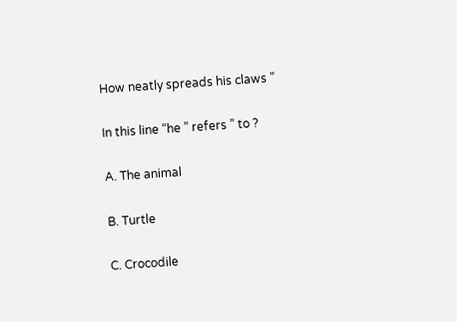How neatly spreads his claws ”

In this line “he ” refers ” to ?

A. The animal

B. Turtle

C. Crocodile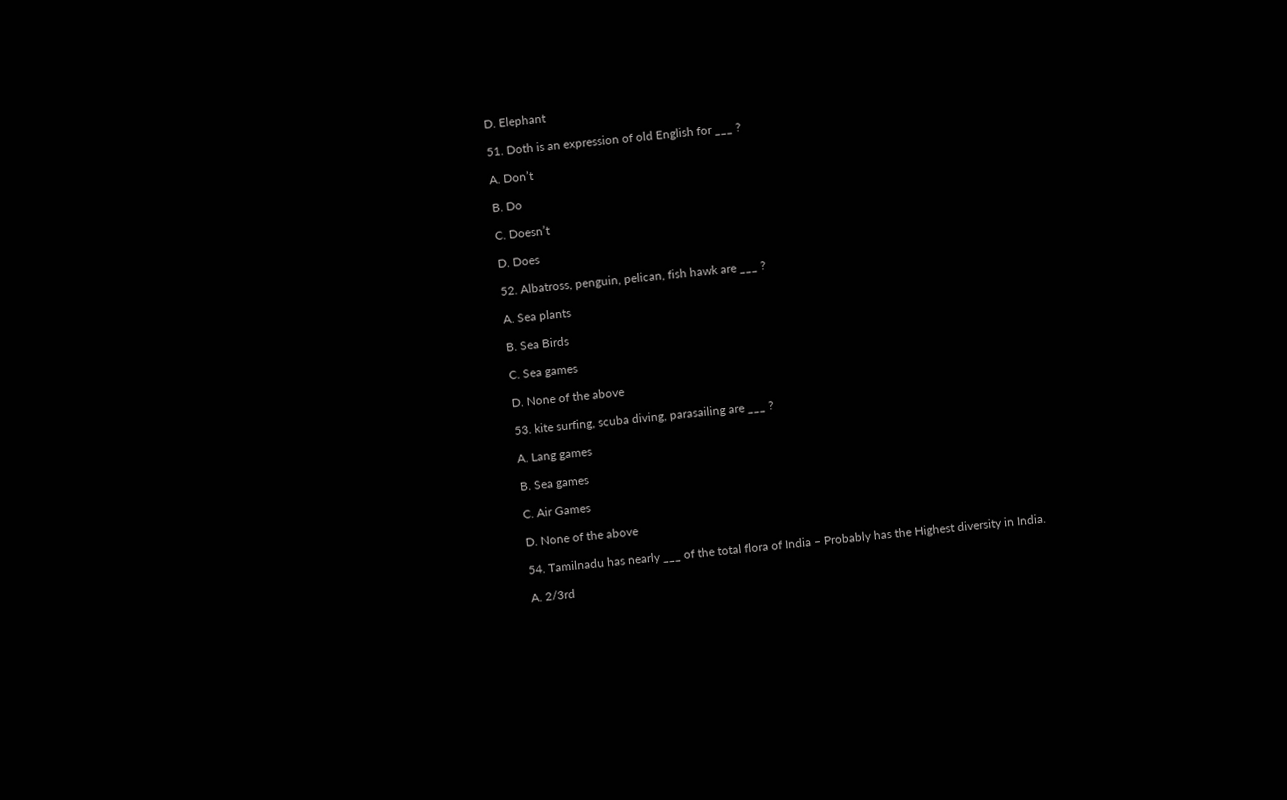D. Elephant

51. Doth is an expression of old English for ___ ?

A. Don’t

B. Do

C. Doesn’t

D. Does

52. Albatross, penguin, pelican, fish hawk are ___ ?

A. Sea plants

B. Sea Birds

C. Sea games

D. None of the above

53. kite surfing, scuba diving, parasailing are ___ ?

A. Lang games

B. Sea games

C. Air Games

D. None of the above

54. Tamilnadu has nearly ___ of the total flora of India – Probably has the Highest diversity in India.

A. 2/3rd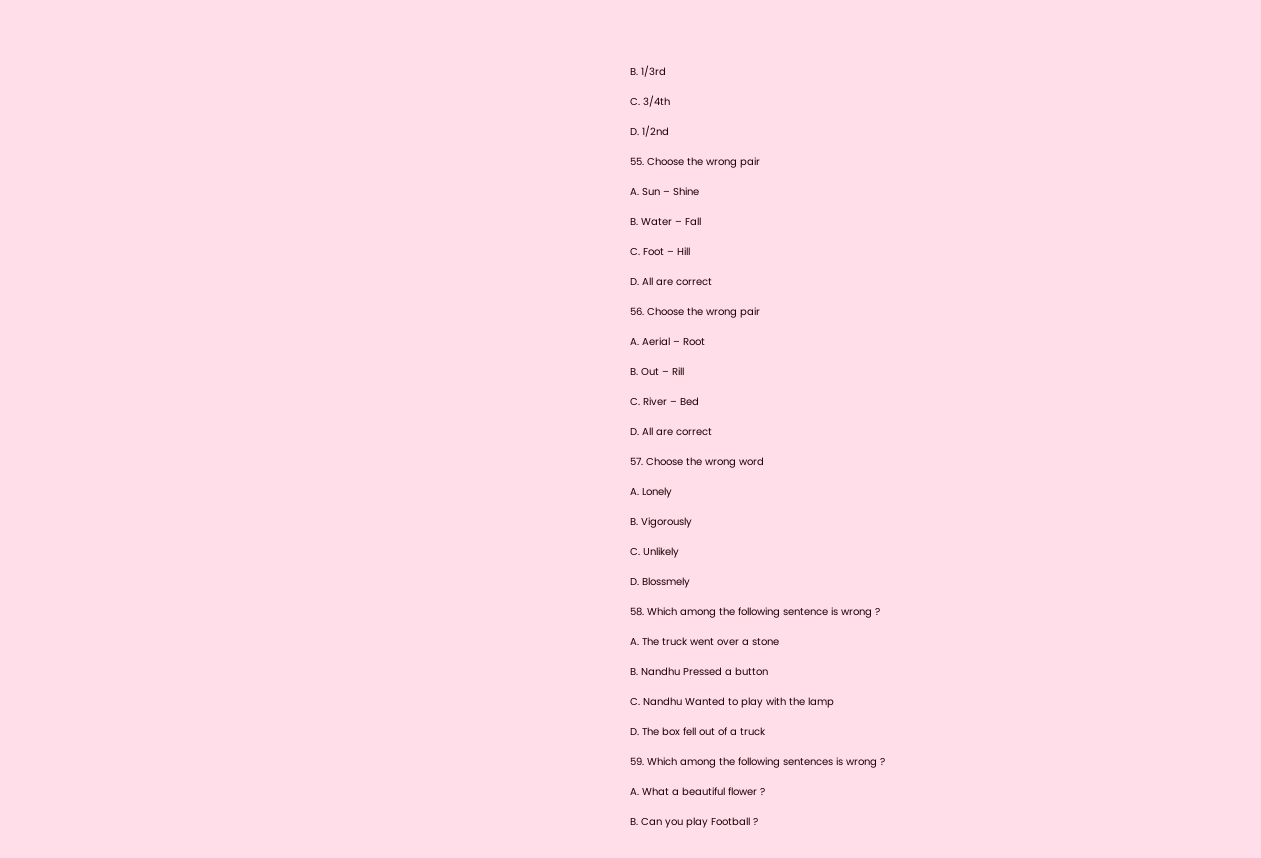B. 1/3rd

C. 3/4th

D. 1/2nd

55. Choose the wrong pair

A. Sun – Shine

B. Water – Fall

C. Foot – Hill

D. All are correct

56. Choose the wrong pair

A. Aerial – Root

B. Out – Rill

C. River – Bed

D. All are correct

57. Choose the wrong word

A. Lonely

B. Vigorously

C. Unlikely

D. Blossmely

58. Which among the following sentence is wrong ?

A. The truck went over a stone

B. Nandhu Pressed a button

C. Nandhu Wanted to play with the lamp

D. The box fell out of a truck

59. Which among the following sentences is wrong ?

A. What a beautiful flower ?

B. Can you play Football ?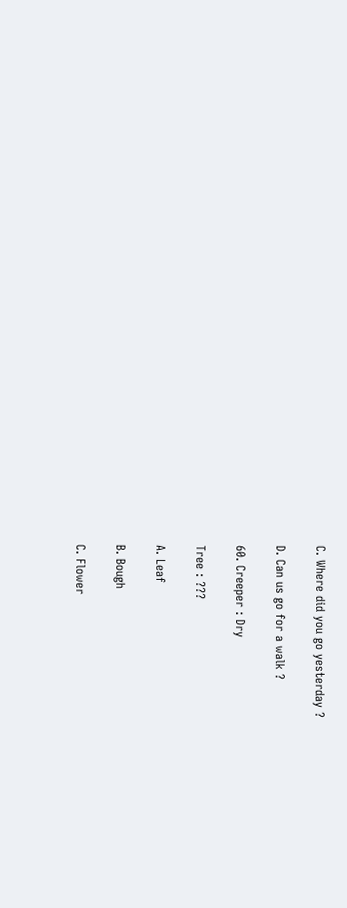C. Where did you go yesterday ?

D. Can us go for a walk ?

60. Creeper : Dry

Tree : ???

A. Leaf

B. Bough

C. Flower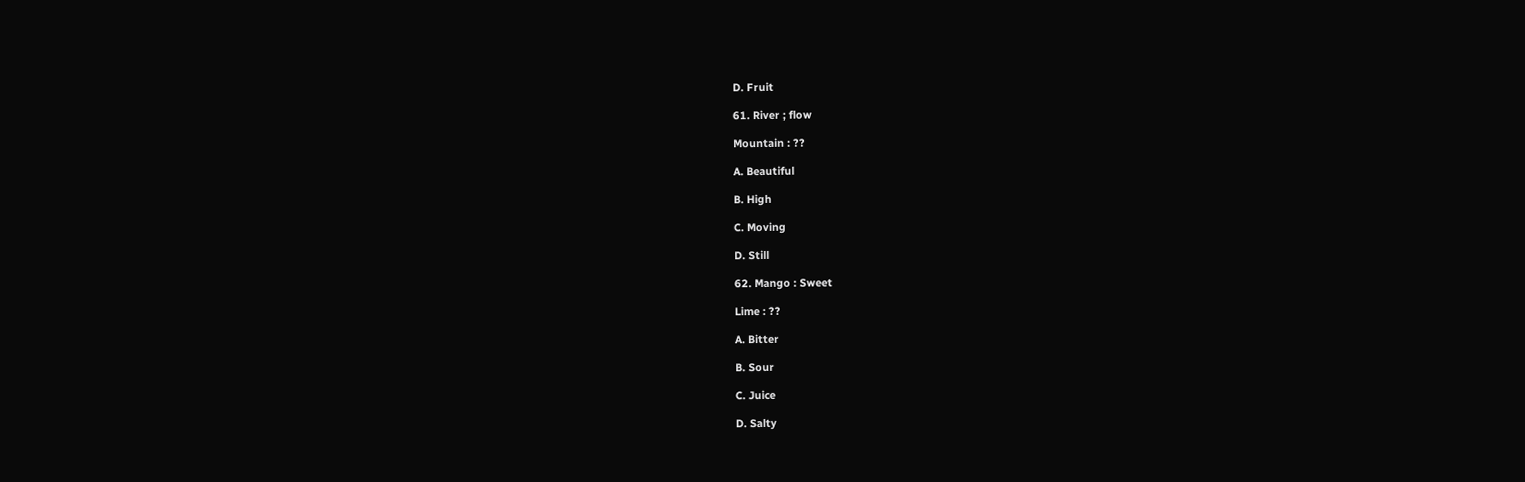D. Fruit

61. River ; flow

Mountain : ??

A. Beautiful

B. High

C. Moving

D. Still

62. Mango : Sweet

Lime : ??

A. Bitter

B. Sour

C. Juice

D. Salty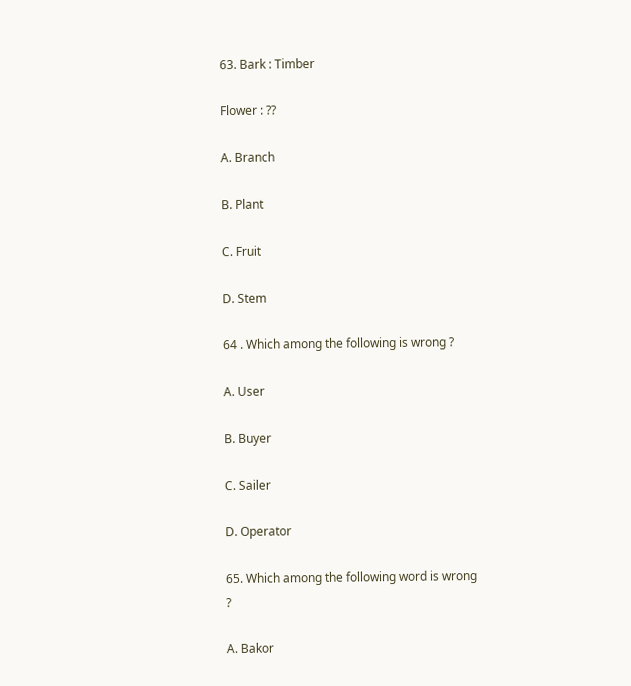63. Bark : Timber

Flower : ??

A. Branch

B. Plant

C. Fruit

D. Stem

64 . Which among the following is wrong ?

A. User

B. Buyer

C. Sailer

D. Operator

65. Which among the following word is wrong ?

A. Bakor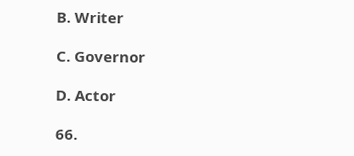B. Writer

C. Governor

D. Actor

66.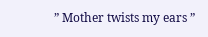” Mother twists my ears ”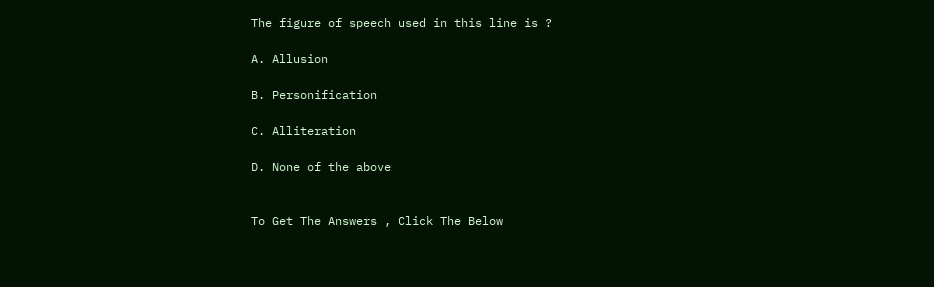The figure of speech used in this line is ?

A. Allusion

B. Personification

C. Alliteration

D. None of the above


To Get The Answers , Click The Below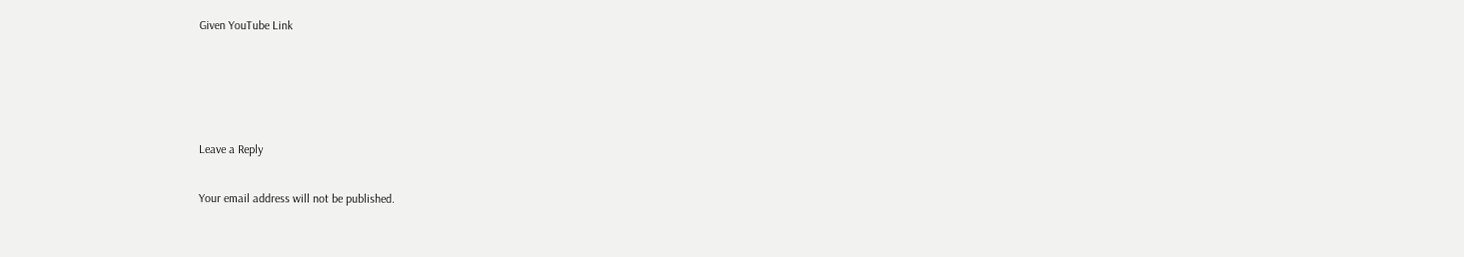Given YouTube Link




Leave a Reply

Your email address will not be published.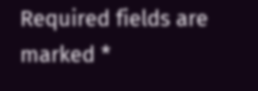Required fields are marked *